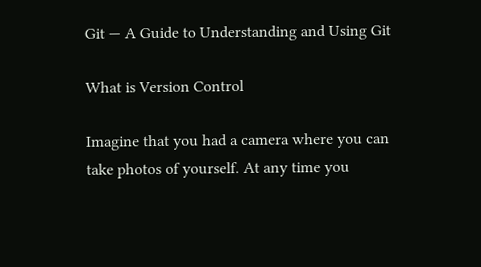Git — A Guide to Understanding and Using Git

What is Version Control

Imagine that you had a camera where you can take photos of yourself. At any time you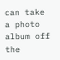can take a photo album off the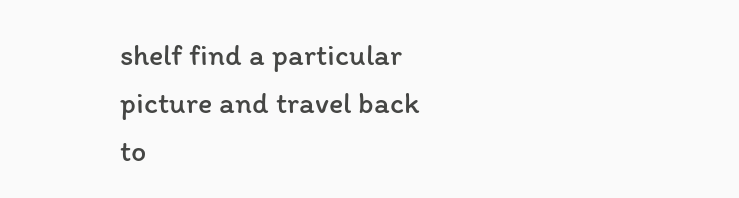shelf find a particular picture and travel back to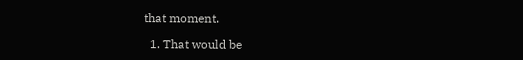that moment.

  1. That would be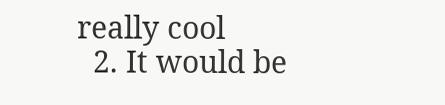really cool
  2. It would be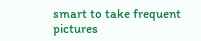smart to take frequent pictures